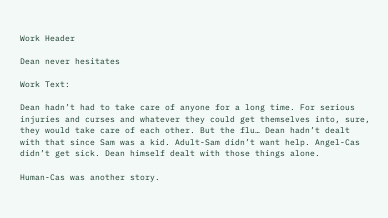Work Header

Dean never hesitates

Work Text:

Dean hadn’t had to take care of anyone for a long time. For serious injuries and curses and whatever they could get themselves into, sure, they would take care of each other. But the flu… Dean hadn’t dealt with that since Sam was a kid. Adult-Sam didn’t want help. Angel-Cas didn’t get sick. Dean himself dealt with those things alone.

Human-Cas was another story.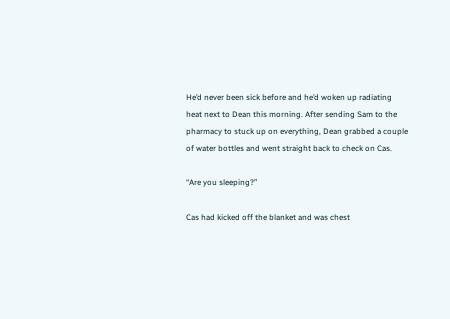He’d never been sick before and he’d woken up radiating heat next to Dean this morning. After sending Sam to the pharmacy to stuck up on everything, Dean grabbed a couple of water bottles and went straight back to check on Cas.

“Are you sleeping?”

Cas had kicked off the blanket and was chest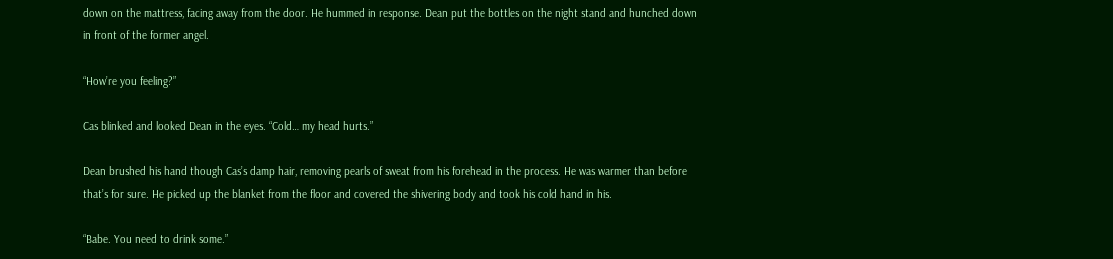down on the mattress, facing away from the door. He hummed in response. Dean put the bottles on the night stand and hunched down in front of the former angel.

“How’re you feeling?”

Cas blinked and looked Dean in the eyes. “Cold… my head hurts.”

Dean brushed his hand though Cas’s damp hair, removing pearls of sweat from his forehead in the process. He was warmer than before that’s for sure. He picked up the blanket from the floor and covered the shivering body and took his cold hand in his.

“Babe. You need to drink some.”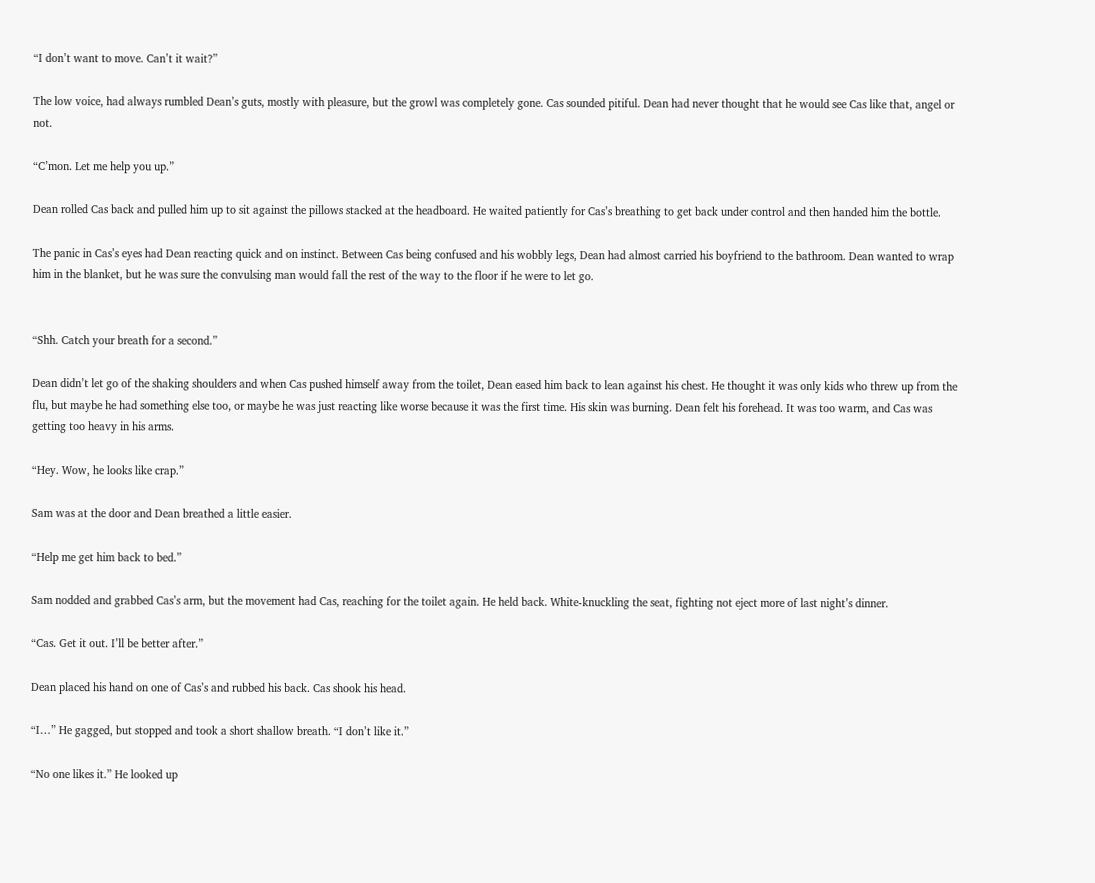“I don’t want to move. Can’t it wait?”

The low voice, had always rumbled Dean’s guts, mostly with pleasure, but the growl was completely gone. Cas sounded pitiful. Dean had never thought that he would see Cas like that, angel or not.

“C’mon. Let me help you up.”

Dean rolled Cas back and pulled him up to sit against the pillows stacked at the headboard. He waited patiently for Cas’s breathing to get back under control and then handed him the bottle.

The panic in Cas’s eyes had Dean reacting quick and on instinct. Between Cas being confused and his wobbly legs, Dean had almost carried his boyfriend to the bathroom. Dean wanted to wrap him in the blanket, but he was sure the convulsing man would fall the rest of the way to the floor if he were to let go.


“Shh. Catch your breath for a second.”

Dean didn’t let go of the shaking shoulders and when Cas pushed himself away from the toilet, Dean eased him back to lean against his chest. He thought it was only kids who threw up from the flu, but maybe he had something else too, or maybe he was just reacting like worse because it was the first time. His skin was burning. Dean felt his forehead. It was too warm, and Cas was getting too heavy in his arms.

“Hey. Wow, he looks like crap.”

Sam was at the door and Dean breathed a little easier.

“Help me get him back to bed.”

Sam nodded and grabbed Cas’s arm, but the movement had Cas, reaching for the toilet again. He held back. White-knuckling the seat, fighting not eject more of last night’s dinner.

“Cas. Get it out. I’ll be better after.”

Dean placed his hand on one of Cas’s and rubbed his back. Cas shook his head.

“I…” He gagged, but stopped and took a short shallow breath. “I don’t like it.”

“No one likes it.” He looked up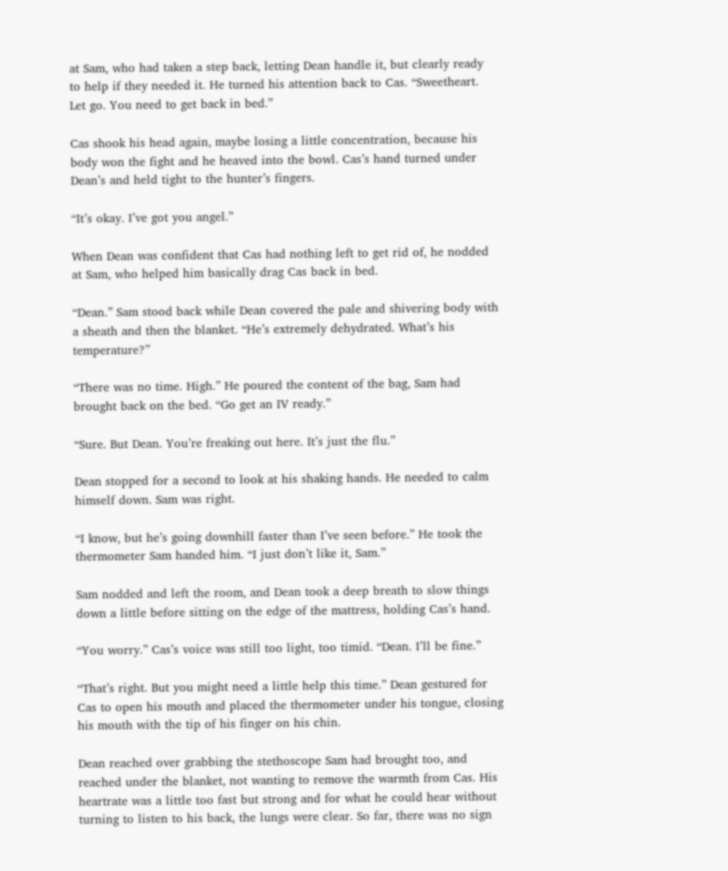at Sam, who had taken a step back, letting Dean handle it, but clearly ready to help if they needed it. He turned his attention back to Cas. “Sweetheart. Let go. You need to get back in bed.”

Cas shook his head again, maybe losing a little concentration, because his body won the fight and he heaved into the bowl. Cas’s hand turned under Dean’s and held tight to the hunter’s fingers.

“It’s okay. I’ve got you angel.”

When Dean was confident that Cas had nothing left to get rid of, he nodded at Sam, who helped him basically drag Cas back in bed.

“Dean.” Sam stood back while Dean covered the pale and shivering body with a sheath and then the blanket. “He’s extremely dehydrated. What’s his temperature?”

“There was no time. High.” He poured the content of the bag, Sam had brought back on the bed. “Go get an IV ready.”

“Sure. But Dean. You’re freaking out here. It’s just the flu.”

Dean stopped for a second to look at his shaking hands. He needed to calm himself down. Sam was right.

“I know, but he’s going downhill faster than I’ve seen before.” He took the thermometer Sam handed him. “I just don’t like it, Sam.”

Sam nodded and left the room, and Dean took a deep breath to slow things down a little before sitting on the edge of the mattress, holding Cas’s hand.

“You worry.” Cas’s voice was still too light, too timid. “Dean. I’ll be fine.”

“That’s right. But you might need a little help this time.” Dean gestured for Cas to open his mouth and placed the thermometer under his tongue, closing his mouth with the tip of his finger on his chin.

Dean reached over grabbing the stethoscope Sam had brought too, and reached under the blanket, not wanting to remove the warmth from Cas. His heartrate was a little too fast but strong and for what he could hear without turning to listen to his back, the lungs were clear. So far, there was no sign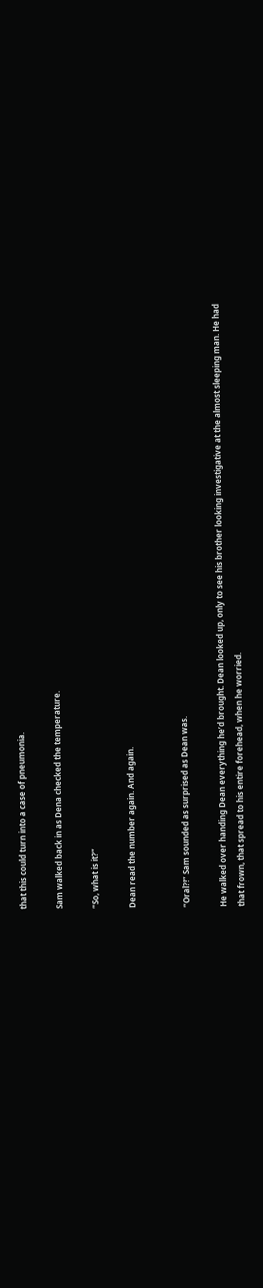that this could turn into a case of pneumonia.

Sam walked back in as Dena checked the temperature.

“So, what is it?”

Dean read the number again. And again.


“Oral?!” Sam sounded as surprised as Dean was.

He walked over handing Dean everything he’d brought. Dean looked up, only to see his brother looking investigative at the almost sleeping man. He had that frown, that spread to his entire forehead, when he worried.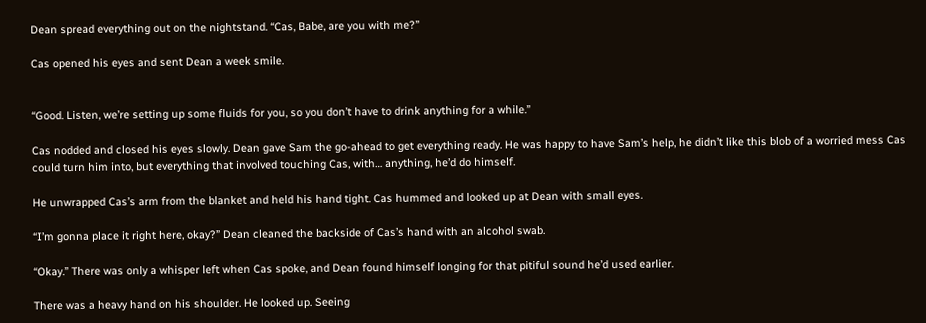Dean spread everything out on the nightstand. “Cas, Babe, are you with me?”

Cas opened his eyes and sent Dean a week smile.


“Good. Listen, we’re setting up some fluids for you, so you don’t have to drink anything for a while.”

Cas nodded and closed his eyes slowly. Dean gave Sam the go-ahead to get everything ready. He was happy to have Sam’s help, he didn’t like this blob of a worried mess Cas could turn him into, but everything that involved touching Cas, with… anything, he’d do himself.

He unwrapped Cas’s arm from the blanket and held his hand tight. Cas hummed and looked up at Dean with small eyes.

“I’m gonna place it right here, okay?” Dean cleaned the backside of Cas’s hand with an alcohol swab.

“Okay.” There was only a whisper left when Cas spoke, and Dean found himself longing for that pitiful sound he’d used earlier.

There was a heavy hand on his shoulder. He looked up. Seeing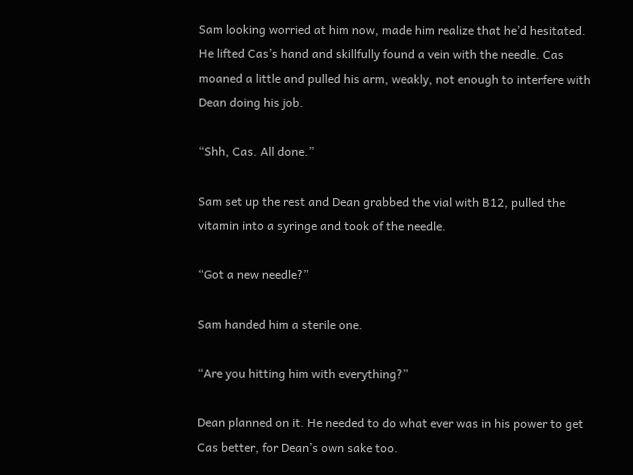Sam looking worried at him now, made him realize that he’d hesitated. He lifted Cas’s hand and skillfully found a vein with the needle. Cas moaned a little and pulled his arm, weakly, not enough to interfere with Dean doing his job.

“Shh, Cas. All done.”

Sam set up the rest and Dean grabbed the vial with B12, pulled the vitamin into a syringe and took of the needle.

“Got a new needle?”

Sam handed him a sterile one.

“Are you hitting him with everything?”

Dean planned on it. He needed to do what ever was in his power to get Cas better, for Dean’s own sake too.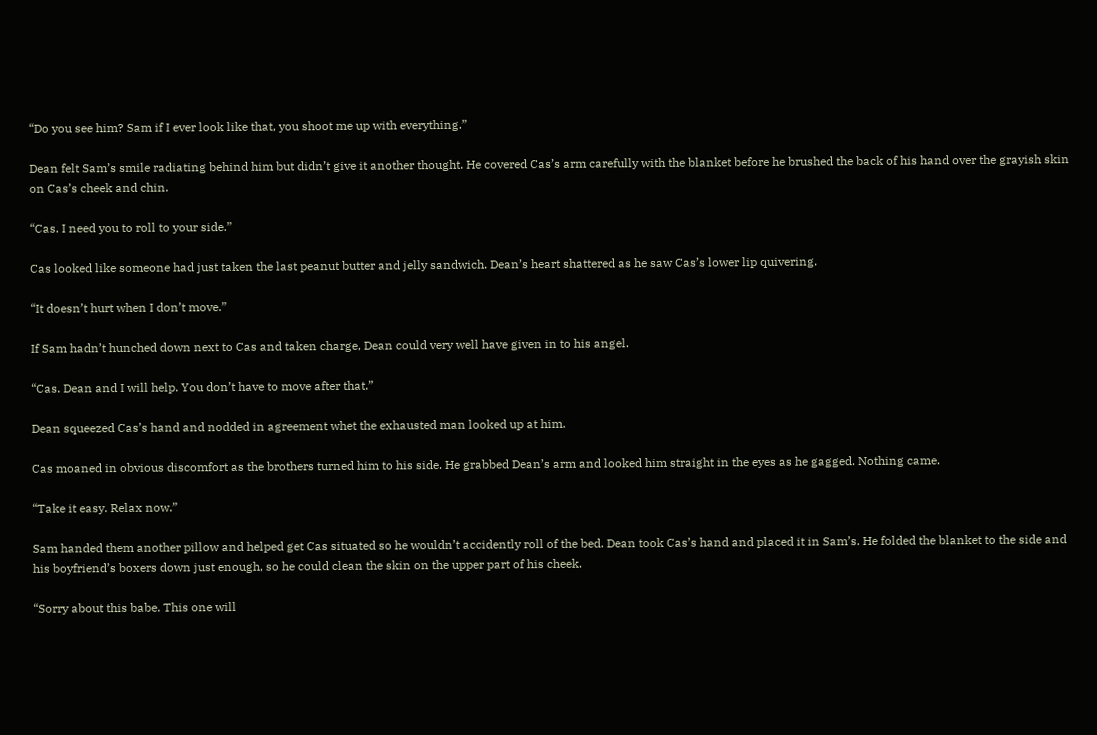“Do you see him? Sam if I ever look like that, you shoot me up with everything.”

Dean felt Sam’s smile radiating behind him but didn’t give it another thought. He covered Cas’s arm carefully with the blanket before he brushed the back of his hand over the grayish skin on Cas’s cheek and chin.

“Cas. I need you to roll to your side.”

Cas looked like someone had just taken the last peanut butter and jelly sandwich. Dean’s heart shattered as he saw Cas’s lower lip quivering.

“It doesn’t hurt when I don’t move.”

If Sam hadn’t hunched down next to Cas and taken charge, Dean could very well have given in to his angel.

“Cas. Dean and I will help. You don’t have to move after that.”

Dean squeezed Cas’s hand and nodded in agreement whet the exhausted man looked up at him.

Cas moaned in obvious discomfort as the brothers turned him to his side. He grabbed Dean’s arm and looked him straight in the eyes as he gagged. Nothing came.

“Take it easy. Relax now.”

Sam handed them another pillow and helped get Cas situated so he wouldn’t accidently roll of the bed. Dean took Cas’s hand and placed it in Sam’s. He folded the blanket to the side and his boyfriend’s boxers down just enough, so he could clean the skin on the upper part of his cheek.

“Sorry about this babe. This one will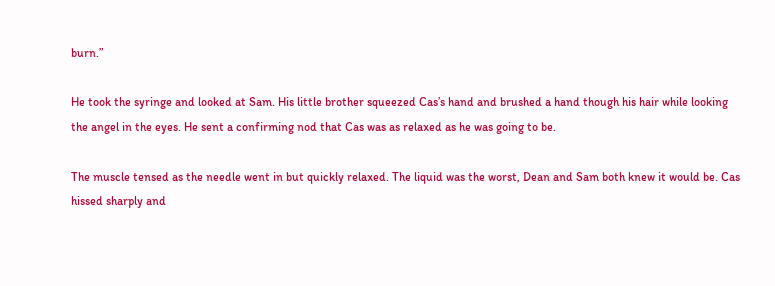burn.”

He took the syringe and looked at Sam. His little brother squeezed Cas’s hand and brushed a hand though his hair while looking the angel in the eyes. He sent a confirming nod that Cas was as relaxed as he was going to be.

The muscle tensed as the needle went in but quickly relaxed. The liquid was the worst, Dean and Sam both knew it would be. Cas hissed sharply and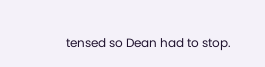tensed so Dean had to stop.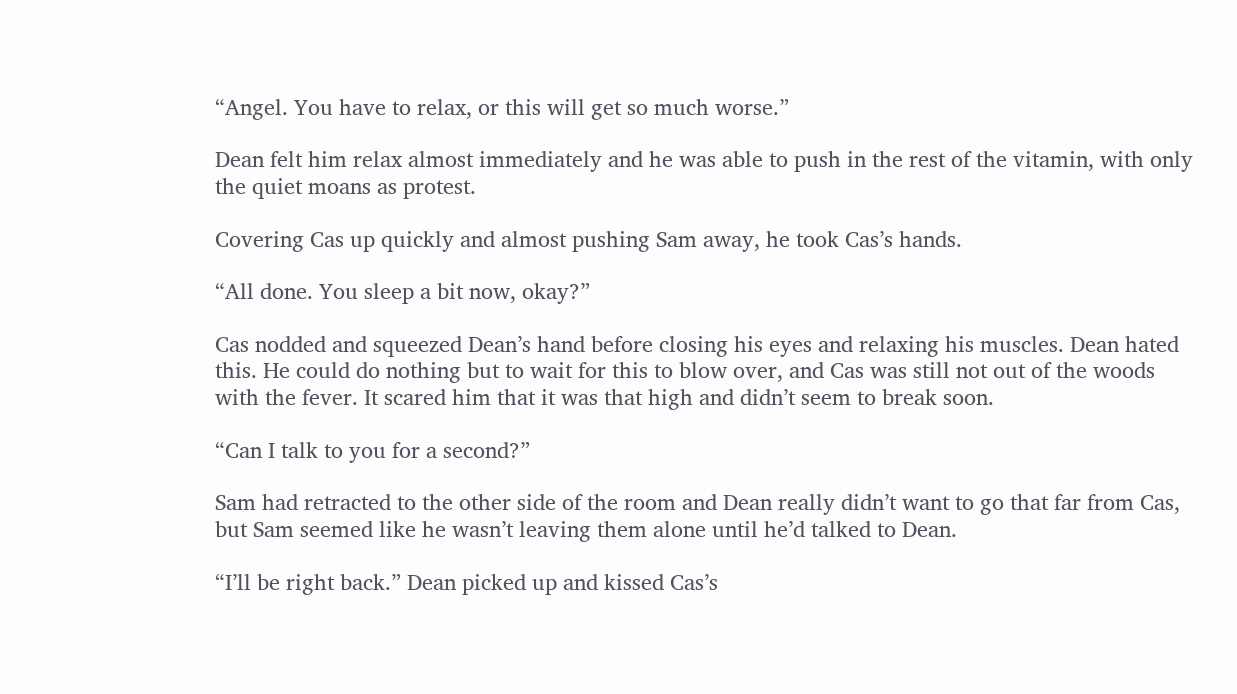“Angel. You have to relax, or this will get so much worse.”

Dean felt him relax almost immediately and he was able to push in the rest of the vitamin, with only the quiet moans as protest.

Covering Cas up quickly and almost pushing Sam away, he took Cas’s hands.

“All done. You sleep a bit now, okay?”

Cas nodded and squeezed Dean’s hand before closing his eyes and relaxing his muscles. Dean hated this. He could do nothing but to wait for this to blow over, and Cas was still not out of the woods with the fever. It scared him that it was that high and didn’t seem to break soon.

“Can I talk to you for a second?”

Sam had retracted to the other side of the room and Dean really didn’t want to go that far from Cas, but Sam seemed like he wasn’t leaving them alone until he’d talked to Dean.

“I’ll be right back.” Dean picked up and kissed Cas’s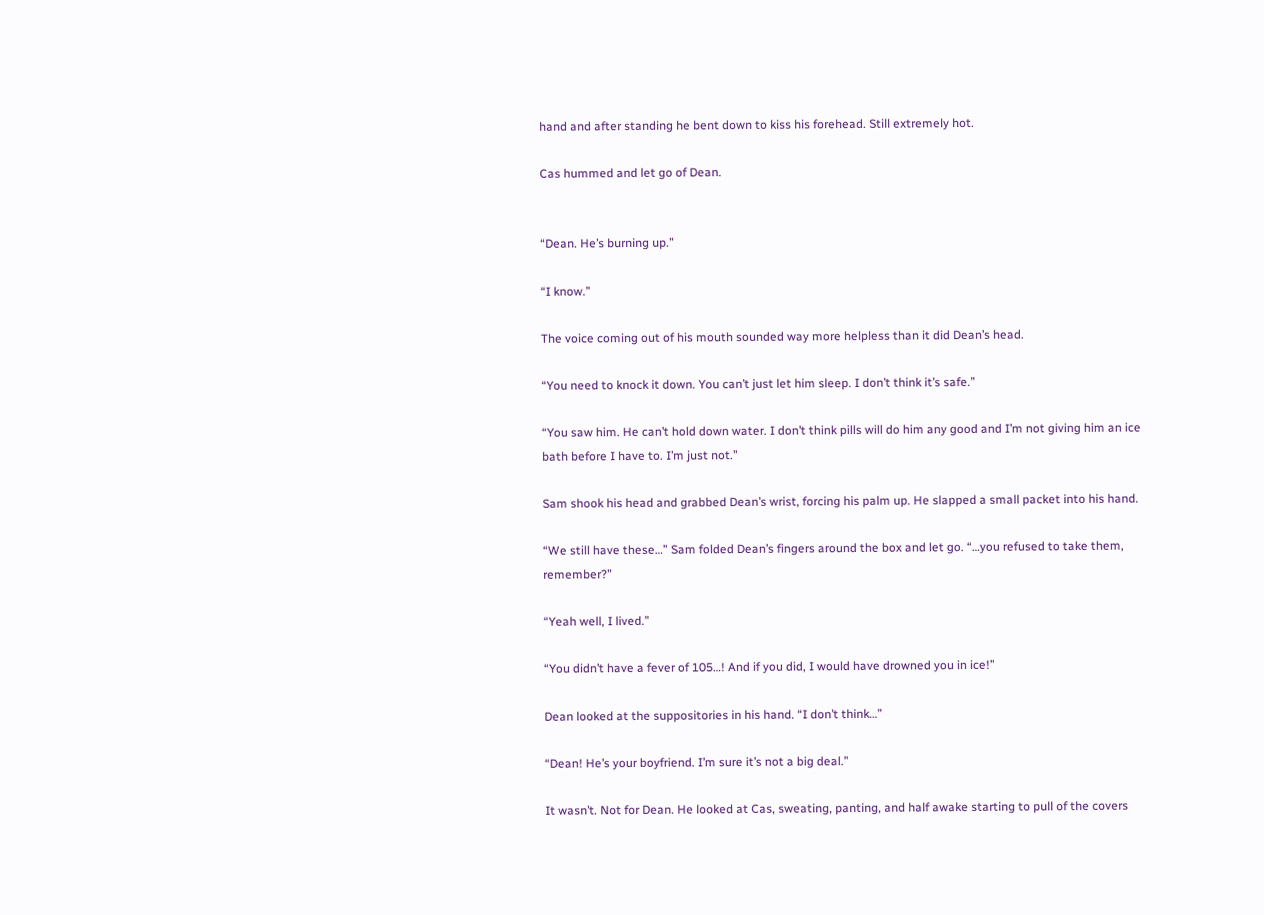hand and after standing he bent down to kiss his forehead. Still extremely hot.

Cas hummed and let go of Dean.


“Dean. He’s burning up.”

“I know.”

The voice coming out of his mouth sounded way more helpless than it did Dean’s head.

“You need to knock it down. You can’t just let him sleep. I don’t think it’s safe.”

“You saw him. He can’t hold down water. I don’t think pills will do him any good and I’m not giving him an ice bath before I have to. I’m just not.”

Sam shook his head and grabbed Dean’s wrist, forcing his palm up. He slapped a small packet into his hand.

“We still have these…” Sam folded Dean’s fingers around the box and let go. “…you refused to take them, remember?”

“Yeah well, I lived.”

“You didn’t have a fever of 105…! And if you did, I would have drowned you in ice!”

Dean looked at the suppositories in his hand. “I don’t think…”

“Dean! He’s your boyfriend. I’m sure it’s not a big deal.”

It wasn’t. Not for Dean. He looked at Cas, sweating, panting, and half awake starting to pull of the covers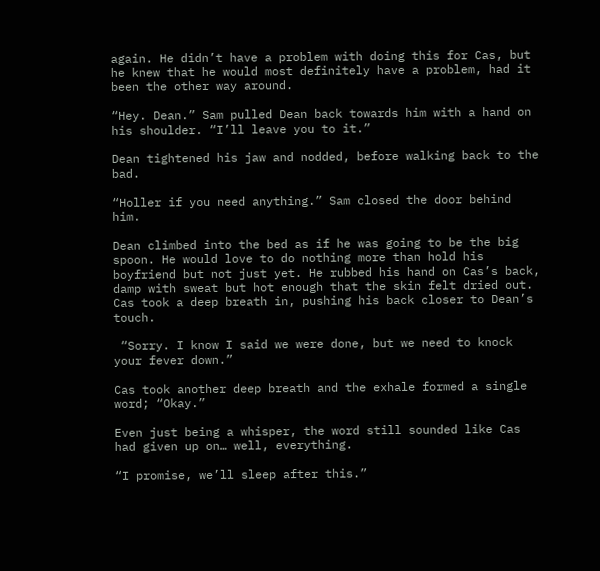again. He didn’t have a problem with doing this for Cas, but he knew that he would most definitely have a problem, had it been the other way around.

“Hey. Dean.” Sam pulled Dean back towards him with a hand on his shoulder. “I’ll leave you to it.”

Dean tightened his jaw and nodded, before walking back to the bad.

“Holler if you need anything.” Sam closed the door behind him.

Dean climbed into the bed as if he was going to be the big spoon. He would love to do nothing more than hold his boyfriend but not just yet. He rubbed his hand on Cas’s back, damp with sweat but hot enough that the skin felt dried out. Cas took a deep breath in, pushing his back closer to Dean’s touch.

 “Sorry. I know I said we were done, but we need to knock your fever down.”

Cas took another deep breath and the exhale formed a single word; “Okay.”

Even just being a whisper, the word still sounded like Cas had given up on… well, everything.

“I promise, we’ll sleep after this.”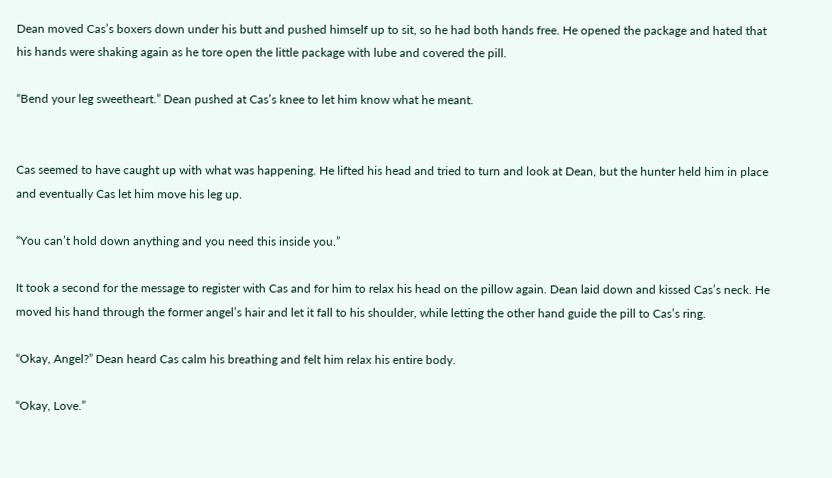Dean moved Cas’s boxers down under his butt and pushed himself up to sit, so he had both hands free. He opened the package and hated that his hands were shaking again as he tore open the little package with lube and covered the pill.

“Bend your leg sweetheart.” Dean pushed at Cas’s knee to let him know what he meant.


Cas seemed to have caught up with what was happening. He lifted his head and tried to turn and look at Dean, but the hunter held him in place and eventually Cas let him move his leg up.

“You can’t hold down anything and you need this inside you.”

It took a second for the message to register with Cas and for him to relax his head on the pillow again. Dean laid down and kissed Cas’s neck. He moved his hand through the former angel’s hair and let it fall to his shoulder, while letting the other hand guide the pill to Cas’s ring.

“Okay, Angel?” Dean heard Cas calm his breathing and felt him relax his entire body.

“Okay, Love.”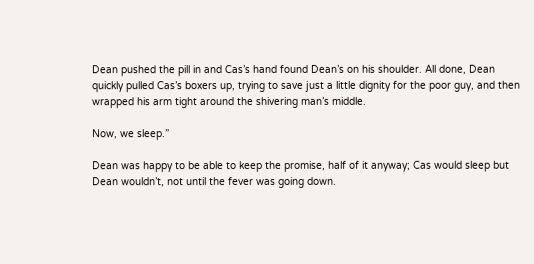Dean pushed the pill in and Cas’s hand found Dean’s on his shoulder. All done, Dean quickly pulled Cas’s boxers up, trying to save just a little dignity for the poor guy, and then wrapped his arm tight around the shivering man’s middle.

Now, we sleep.”

Dean was happy to be able to keep the promise, half of it anyway; Cas would sleep but Dean wouldn’t, not until the fever was going down.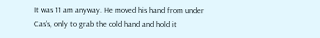It was 11 am anyway. He moved his hand from under Cas’s, only to grab the cold hand and hold it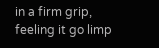in a firm grip, feeling it go limp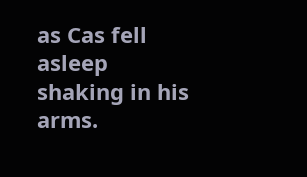as Cas fell asleep shaking in his arms.